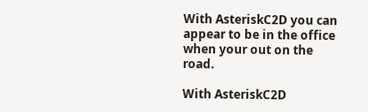With AsteriskC2D you can appear to be in the office when your out on the road.

With AsteriskC2D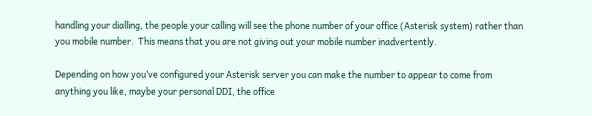handling your dialling, the people your calling will see the phone number of your office (Asterisk system) rather than you mobile number.  This means that you are not giving out your mobile number inadvertently.

Depending on how you’ve configured your Asterisk server you can make the number to appear to come from anything you like, maybe your personal DDI, the office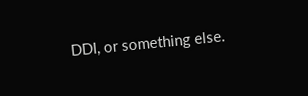DDI, or something else.